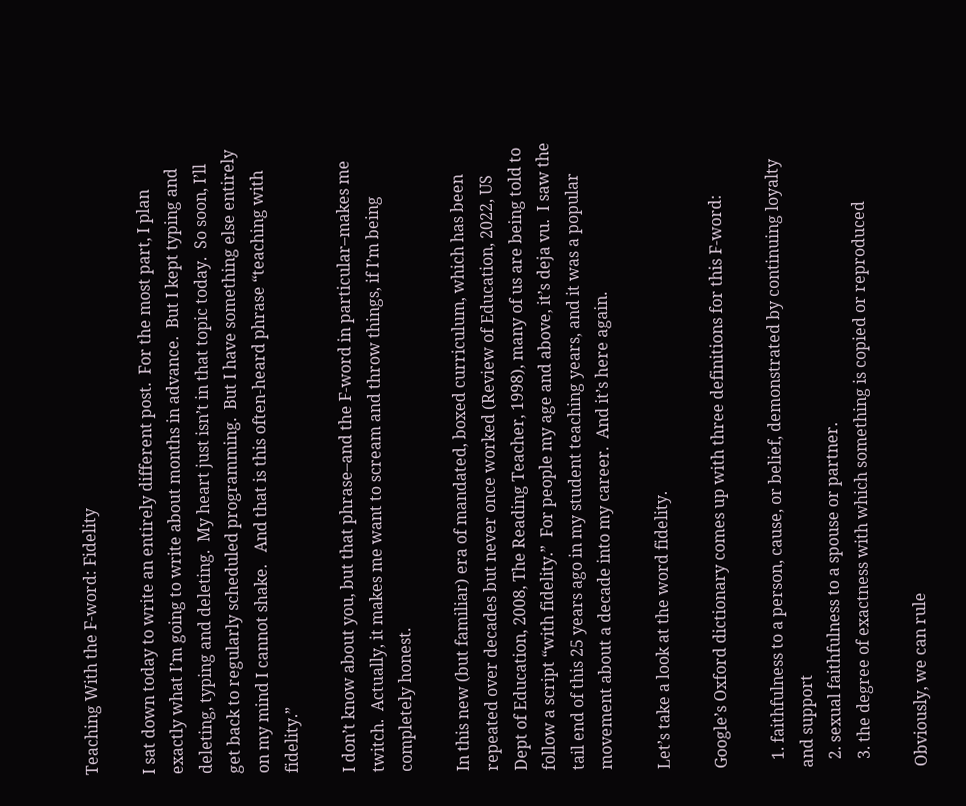Teaching With the F-word: Fidelity

I sat down today to write an entirely different post.  For the most part, I plan exactly what I’m going to write about months in advance.  But I kept typing and deleting, typing and deleting.  My heart just isn’t in that topic today.  So soon, I’ll get back to regularly scheduled programming.  But I have something else entirely on my mind I cannot shake.   And that is this often-heard phrase “teaching with fidelity.”

I don’t know about you, but that phrase–and the F-word in particular–makes me twitch.  Actually, it makes me want to scream and throw things, if I’m being completely honest.

In this new (but familiar) era of mandated, boxed curriculum, which has been repeated over decades but never once worked (Review of Education, 2022, US Dept of Education, 2008, The Reading Teacher, 1998), many of us are being told to follow a script “with fidelity.”  For people my age and above, it’s deja vu.  I saw the tail end of this 25 years ago in my student teaching years, and it was a popular movement about a decade into my career.  And it’s here again.

Let’s take a look at the word fidelity.

Google’s Oxford dictionary comes up with three definitions for this F-word:

  1. faithfulness to a person, cause, or belief, demonstrated by continuing loyalty and support
  2. sexual faithfulness to a spouse or partner.
  3. the degree of exactness with which something is copied or reproduced

Obviously, we can rule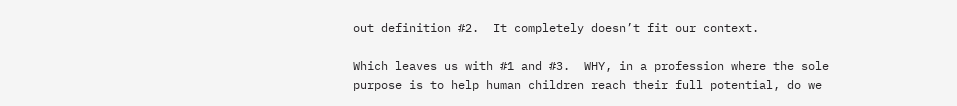out definition #2.  It completely doesn’t fit our context.

Which leaves us with #1 and #3.  WHY, in a profession where the sole purpose is to help human children reach their full potential, do we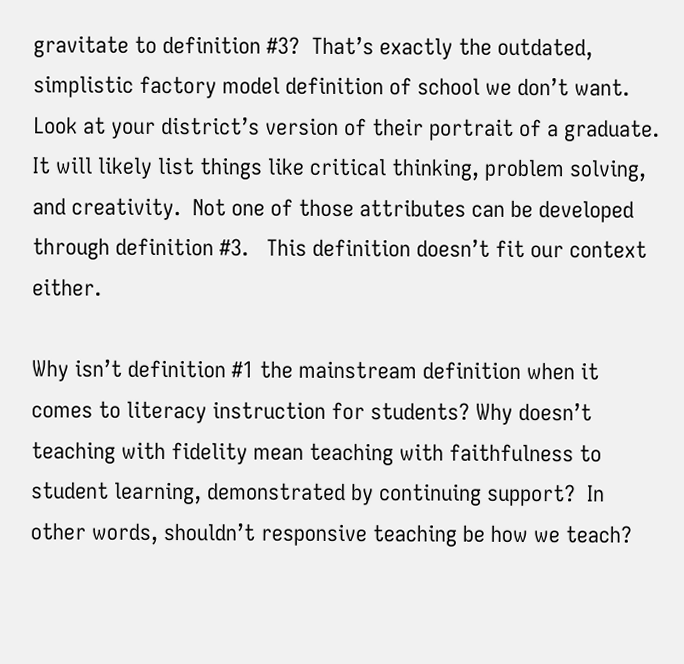gravitate to definition #3?  That’s exactly the outdated, simplistic factory model definition of school we don’t want.  Look at your district’s version of their portrait of a graduate.  It will likely list things like critical thinking, problem solving, and creativity.  Not one of those attributes can be developed through definition #3.   This definition doesn’t fit our context either.

Why isn’t definition #1 the mainstream definition when it comes to literacy instruction for students? Why doesn’t teaching with fidelity mean teaching with faithfulness to student learning, demonstrated by continuing support?  In other words, shouldn’t responsive teaching be how we teach?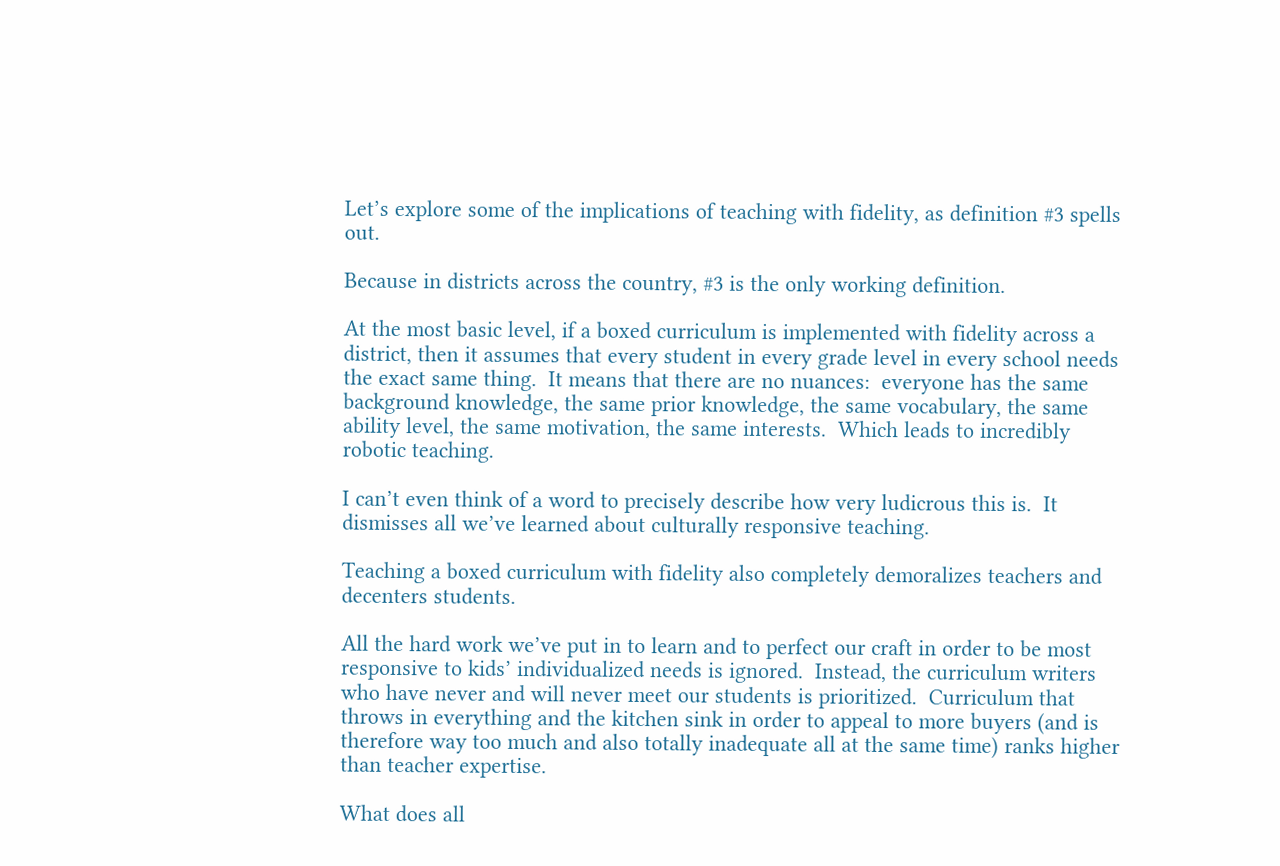Let’s explore some of the implications of teaching with fidelity, as definition #3 spells out.

Because in districts across the country, #3 is the only working definition.

At the most basic level, if a boxed curriculum is implemented with fidelity across a district, then it assumes that every student in every grade level in every school needs the exact same thing.  It means that there are no nuances:  everyone has the same background knowledge, the same prior knowledge, the same vocabulary, the same ability level, the same motivation, the same interests.  Which leads to incredibly robotic teaching.

I can’t even think of a word to precisely describe how very ludicrous this is.  It dismisses all we’ve learned about culturally responsive teaching.

Teaching a boxed curriculum with fidelity also completely demoralizes teachers and decenters students.

All the hard work we’ve put in to learn and to perfect our craft in order to be most responsive to kids’ individualized needs is ignored.  Instead, the curriculum writers who have never and will never meet our students is prioritized.  Curriculum that throws in everything and the kitchen sink in order to appeal to more buyers (and is therefore way too much and also totally inadequate all at the same time) ranks higher than teacher expertise.

What does all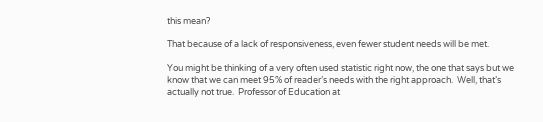this mean?

That because of a lack of responsiveness, even fewer student needs will be met.

You might be thinking of a very often used statistic right now, the one that says but we know that we can meet 95% of reader’s needs with the right approach.  Well, that’s actually not true.  Professor of Education at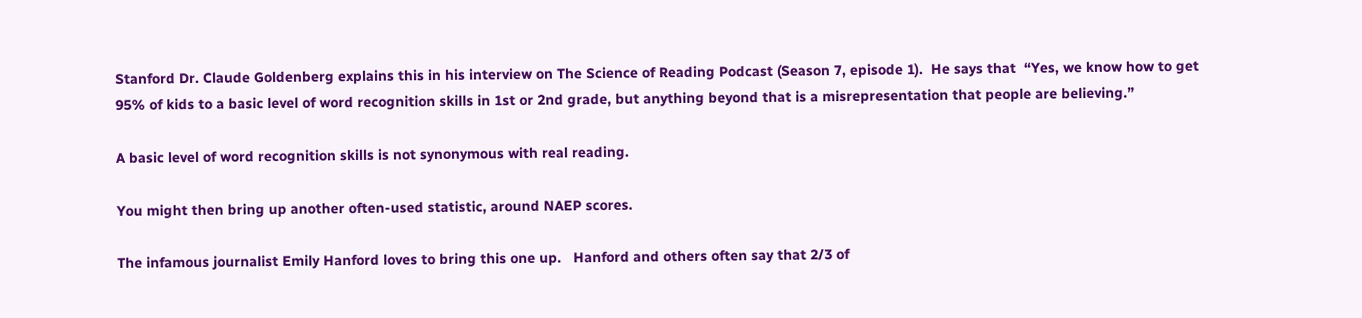Stanford Dr. Claude Goldenberg explains this in his interview on The Science of Reading Podcast (Season 7, episode 1).  He says that  “Yes, we know how to get 95% of kids to a basic level of word recognition skills in 1st or 2nd grade, but anything beyond that is a misrepresentation that people are believing.”

A basic level of word recognition skills is not synonymous with real reading.

You might then bring up another often-used statistic, around NAEP scores.

The infamous journalist Emily Hanford loves to bring this one up.   Hanford and others often say that 2/3 of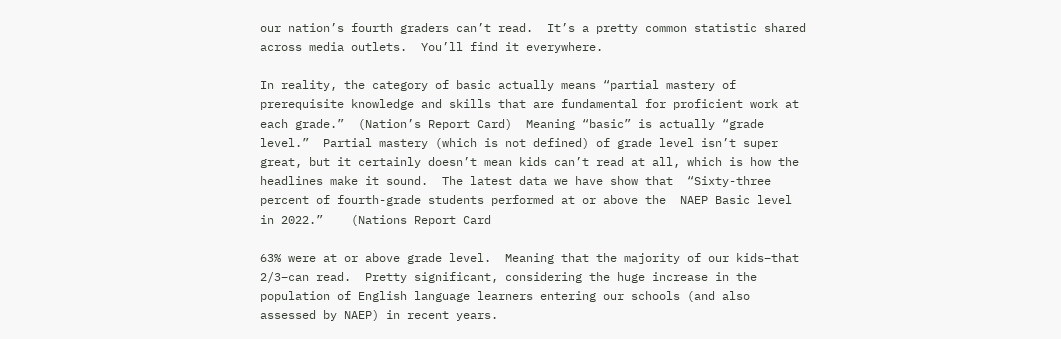our nation’s fourth graders can’t read.  It’s a pretty common statistic shared across media outlets.  You’ll find it everywhere.

In reality, the category of basic actually means “partial mastery of prerequisite knowledge and skills that are fundamental for proficient work at each grade.”  (Nation’s Report Card)  Meaning “basic” is actually “grade level.”  Partial mastery (which is not defined) of grade level isn’t super great, but it certainly doesn’t mean kids can’t read at all, which is how the headlines make it sound.  The latest data we have show that  “Sixty-three percent of fourth-grade students performed at or above the  NAEP Basic level in 2022.”    (Nations Report Card

63% were at or above grade level.  Meaning that the majority of our kids–that 2/3–can read.  Pretty significant, considering the huge increase in the population of English language learners entering our schools (and also assessed by NAEP) in recent years.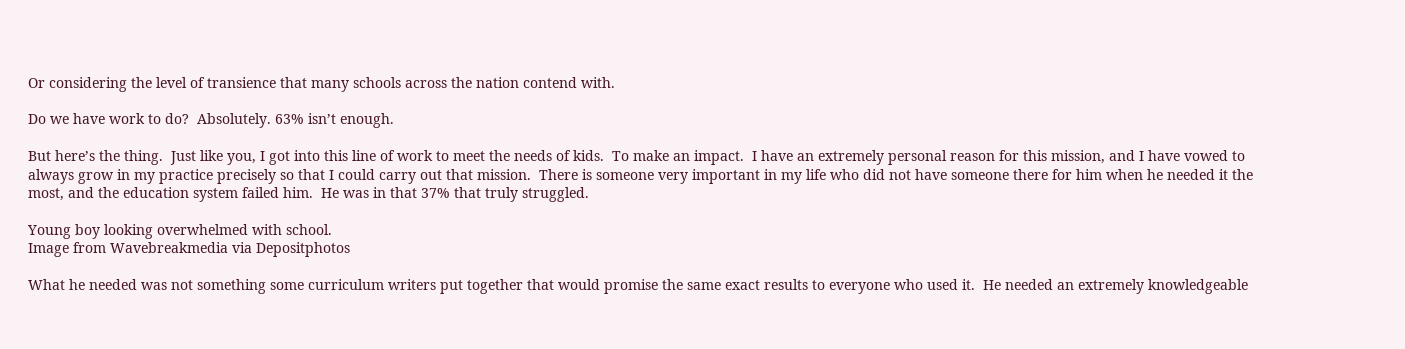Or considering the level of transience that many schools across the nation contend with.

Do we have work to do?  Absolutely. 63% isn’t enough.

But here’s the thing.  Just like you, I got into this line of work to meet the needs of kids.  To make an impact.  I have an extremely personal reason for this mission, and I have vowed to always grow in my practice precisely so that I could carry out that mission.  There is someone very important in my life who did not have someone there for him when he needed it the most, and the education system failed him.  He was in that 37% that truly struggled.

Young boy looking overwhelmed with school.
Image from Wavebreakmedia via Depositphotos

What he needed was not something some curriculum writers put together that would promise the same exact results to everyone who used it.  He needed an extremely knowledgeable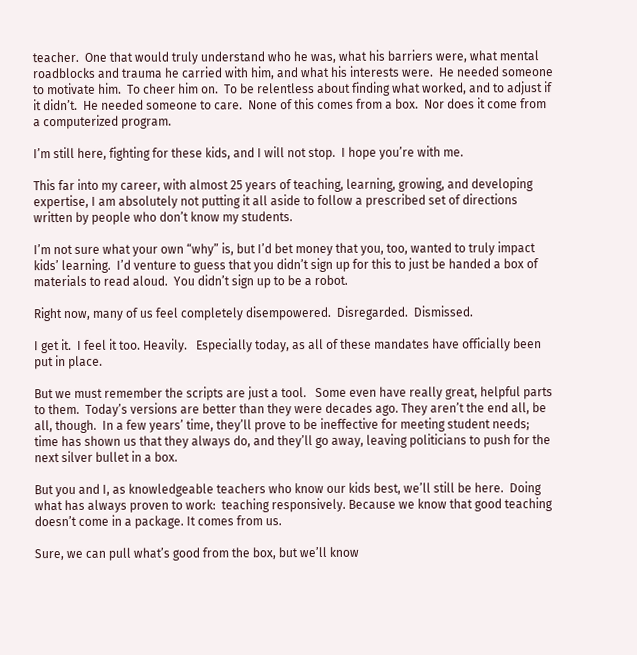teacher.  One that would truly understand who he was, what his barriers were, what mental roadblocks and trauma he carried with him, and what his interests were.  He needed someone to motivate him.  To cheer him on.  To be relentless about finding what worked, and to adjust if it didn’t.  He needed someone to care.  None of this comes from a box.  Nor does it come from a computerized program.

I’m still here, fighting for these kids, and I will not stop.  I hope you’re with me.

This far into my career, with almost 25 years of teaching, learning, growing, and developing expertise, I am absolutely not putting it all aside to follow a prescribed set of directions written by people who don’t know my students.

I’m not sure what your own “why” is, but I’d bet money that you, too, wanted to truly impact kids’ learning.  I’d venture to guess that you didn’t sign up for this to just be handed a box of materials to read aloud.  You didn’t sign up to be a robot.

Right now, many of us feel completely disempowered.  Disregarded.  Dismissed.

I get it.  I feel it too. Heavily.   Especially today, as all of these mandates have officially been put in place.

But we must remember the scripts are just a tool.   Some even have really great, helpful parts to them.  Today’s versions are better than they were decades ago. They aren’t the end all, be all, though.  In a few years’ time, they’ll prove to be ineffective for meeting student needs; time has shown us that they always do, and they’ll go away, leaving politicians to push for the next silver bullet in a box.

But you and I, as knowledgeable teachers who know our kids best, we’ll still be here.  Doing what has always proven to work:  teaching responsively. Because we know that good teaching doesn’t come in a package. It comes from us.

Sure, we can pull what’s good from the box, but we’ll know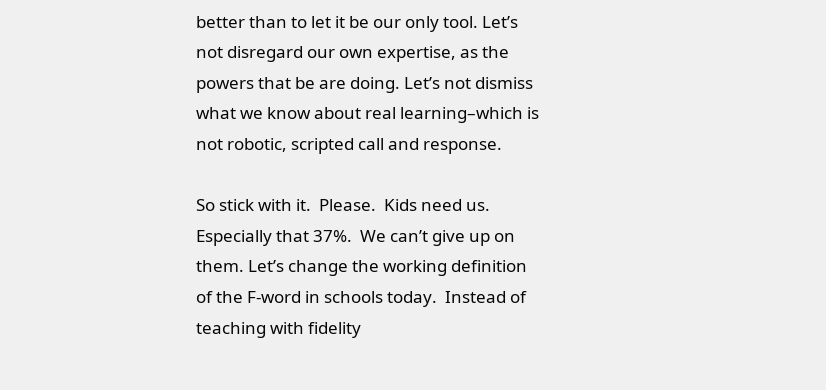better than to let it be our only tool. Let’s not disregard our own expertise, as the powers that be are doing. Let’s not dismiss what we know about real learning–which is not robotic, scripted call and response.

So stick with it.  Please.  Kids need us.  Especially that 37%.  We can’t give up on them. Let’s change the working definition of the F-word in schools today.  Instead of teaching with fidelity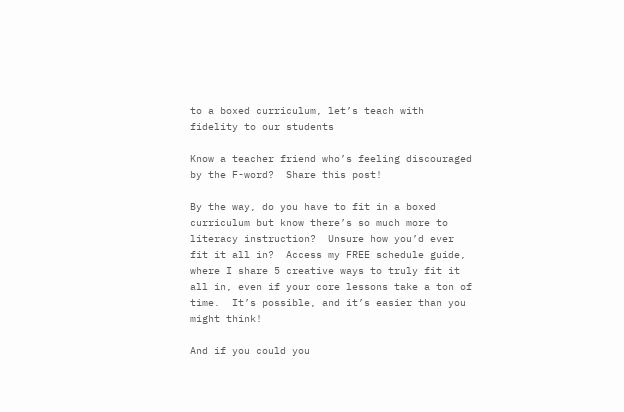to a boxed curriculum, let’s teach with fidelity to our students

Know a teacher friend who’s feeling discouraged by the F-word?  Share this post!

By the way, do you have to fit in a boxed curriculum but know there’s so much more to literacy instruction?  Unsure how you’d ever fit it all in?  Access my FREE schedule guide, where I share 5 creative ways to truly fit it all in, even if your core lessons take a ton of time.  It’s possible, and it’s easier than you might think!

And if you could you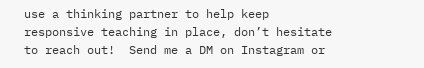use a thinking partner to help keep responsive teaching in place, don’t hesitate to reach out!  Send me a DM on Instagram or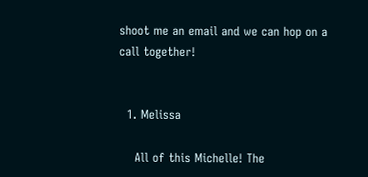shoot me an email and we can hop on a call together!


  1. Melissa

    All of this Michelle! The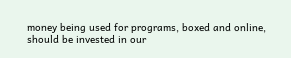money being used for programs, boxed and online, should be invested in our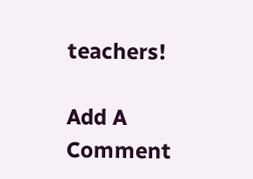teachers!

Add A Comment